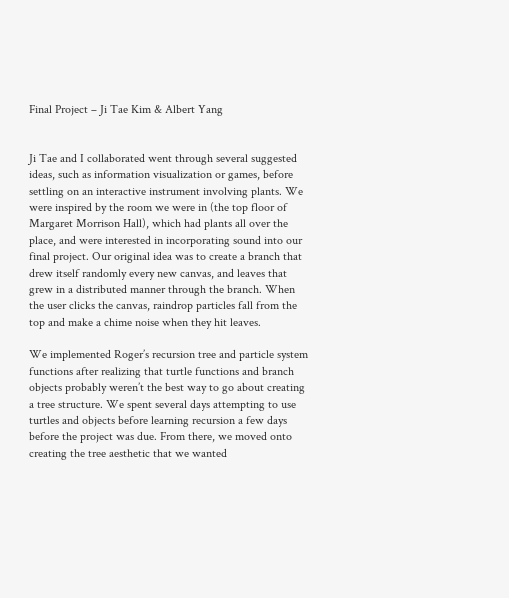Final Project – Ji Tae Kim & Albert Yang


Ji Tae and I collaborated went through several suggested ideas, such as information visualization or games, before settling on an interactive instrument involving plants. We were inspired by the room we were in (the top floor of Margaret Morrison Hall), which had plants all over the place, and were interested in incorporating sound into our final project. Our original idea was to create a branch that drew itself randomly every new canvas, and leaves that grew in a distributed manner through the branch. When the user clicks the canvas, raindrop particles fall from the top and make a chime noise when they hit leaves.

We implemented Roger’s recursion tree and particle system functions after realizing that turtle functions and branch objects probably weren’t the best way to go about creating a tree structure. We spent several days attempting to use turtles and objects before learning recursion a few days before the project was due. From there, we moved onto creating the tree aesthetic that we wanted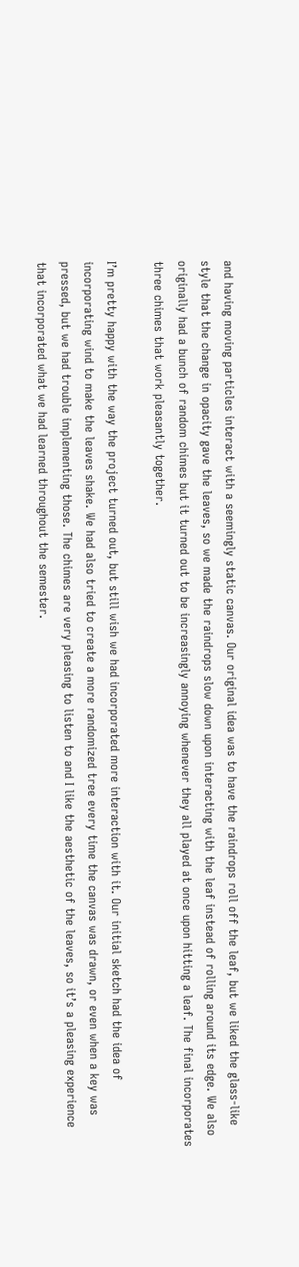and having moving particles interact with a seemingly static canvas. Our original idea was to have the raindrops roll off the leaf, but we liked the glass-like style that the change in opacity gave the leaves, so we made the raindrops slow down upon interacting with the leaf instead of rolling around its edge. We also originally had a bunch of random chimes but it turned out to be increasingly annoying whenever they all played at once upon hitting a leaf. The final incorporates three chimes that work pleasantly together.

I’m pretty happy with the way the project turned out, but still wish we had incorporated more interaction with it. Our initial sketch had the idea of incorporating wind to make the leaves shake. We had also tried to create a more randomized tree every time the canvas was drawn, or even when a key was pressed, but we had trouble implementing those. The chimes are very pleasing to listen to and I like the aesthetic of the leaves, so it’s a pleasing experience that incorporated what we had learned throughout the semester.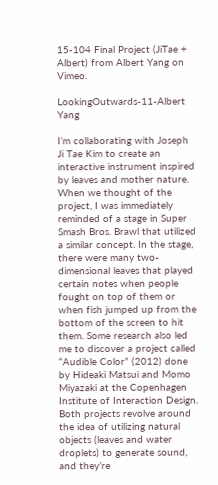15-104 Final Project (JiTae + Albert) from Albert Yang on Vimeo.

LookingOutwards-11-Albert Yang

I’m collaborating with Joseph Ji Tae Kim to create an interactive instrument inspired by leaves and mother nature. When we thought of the project, I was immediately reminded of a stage in Super Smash Bros. Brawl that utilized a similar concept. In the stage, there were many two-dimensional leaves that played certain notes when people fought on top of them or when fish jumped up from the bottom of the screen to hit them. Some research also led me to discover a project called “Audible Color” (2012) done by Hideaki Matsui and Momo Miyazaki at the Copenhagen Institute of Interaction Design. Both projects revolve around the idea of utilizing natural objects (leaves and water droplets) to generate sound, and they’re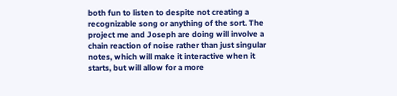both fun to listen to despite not creating a recognizable song or anything of the sort. The project me and Joseph are doing will involve a chain reaction of noise rather than just singular notes, which will make it interactive when it starts, but will allow for a more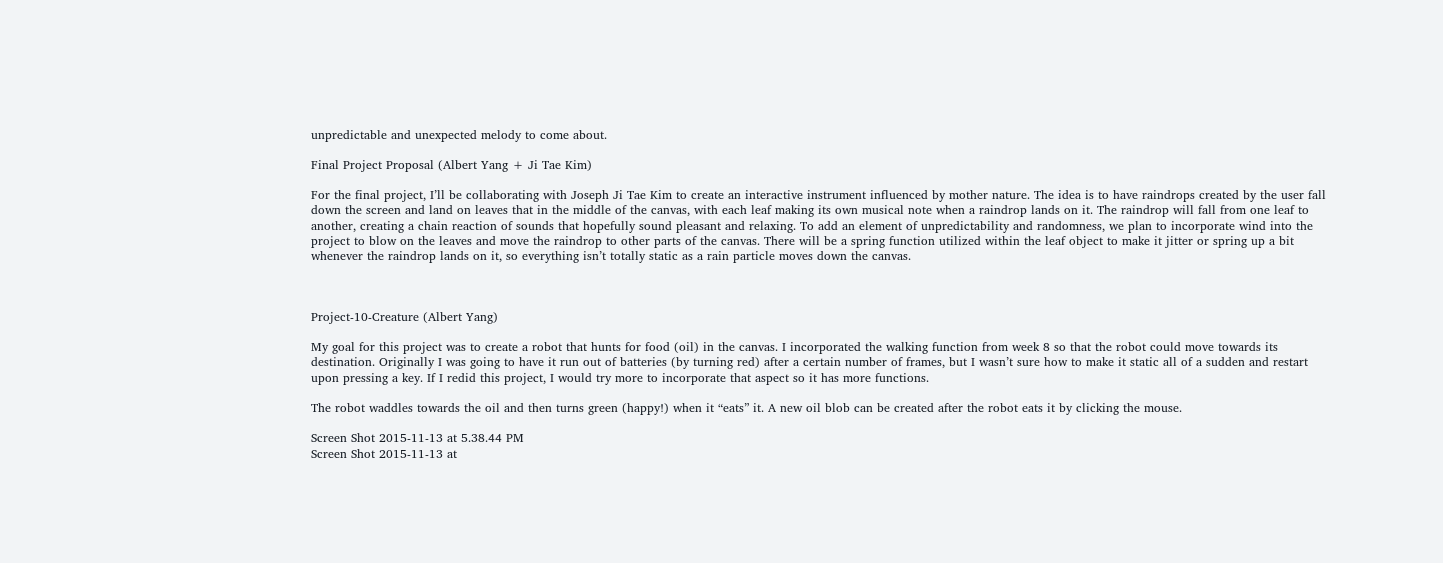unpredictable and unexpected melody to come about.

Final Project Proposal (Albert Yang + Ji Tae Kim)

For the final project, I’ll be collaborating with Joseph Ji Tae Kim to create an interactive instrument influenced by mother nature. The idea is to have raindrops created by the user fall down the screen and land on leaves that in the middle of the canvas, with each leaf making its own musical note when a raindrop lands on it. The raindrop will fall from one leaf to another, creating a chain reaction of sounds that hopefully sound pleasant and relaxing. To add an element of unpredictability and randomness, we plan to incorporate wind into the project to blow on the leaves and move the raindrop to other parts of the canvas. There will be a spring function utilized within the leaf object to make it jitter or spring up a bit whenever the raindrop lands on it, so everything isn’t totally static as a rain particle moves down the canvas.



Project-10-Creature (Albert Yang)

My goal for this project was to create a robot that hunts for food (oil) in the canvas. I incorporated the walking function from week 8 so that the robot could move towards its destination. Originally I was going to have it run out of batteries (by turning red) after a certain number of frames, but I wasn’t sure how to make it static all of a sudden and restart upon pressing a key. If I redid this project, I would try more to incorporate that aspect so it has more functions.

The robot waddles towards the oil and then turns green (happy!) when it “eats” it. A new oil blob can be created after the robot eats it by clicking the mouse.

Screen Shot 2015-11-13 at 5.38.44 PM
Screen Shot 2015-11-13 at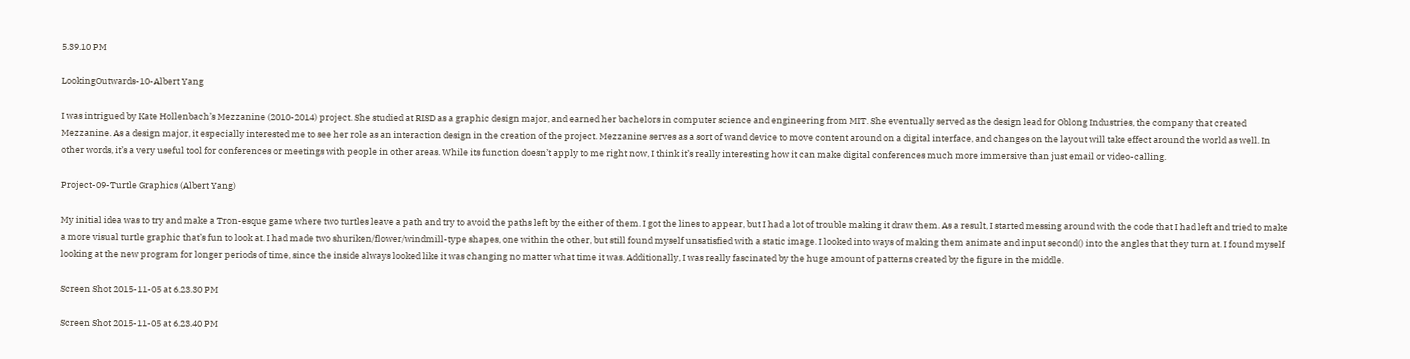5.39.10 PM

LookingOutwards-10-Albert Yang

I was intrigued by Kate Hollenbach’s Mezzanine (2010-2014) project. She studied at RISD as a graphic design major, and earned her bachelors in computer science and engineering from MIT. She eventually served as the design lead for Oblong Industries, the company that created Mezzanine. As a design major, it especially interested me to see her role as an interaction design in the creation of the project. Mezzanine serves as a sort of wand device to move content around on a digital interface, and changes on the layout will take effect around the world as well. In other words, it’s a very useful tool for conferences or meetings with people in other areas. While its function doesn’t apply to me right now, I think it’s really interesting how it can make digital conferences much more immersive than just email or video-calling.

Project-09-Turtle Graphics (Albert Yang)

My initial idea was to try and make a Tron-esque game where two turtles leave a path and try to avoid the paths left by the either of them. I got the lines to appear, but I had a lot of trouble making it draw them. As a result, I started messing around with the code that I had left and tried to make a more visual turtle graphic that’s fun to look at. I had made two shuriken/flower/windmill-type shapes, one within the other, but still found myself unsatisfied with a static image. I looked into ways of making them animate and input second() into the angles that they turn at. I found myself looking at the new program for longer periods of time, since the inside always looked like it was changing no matter what time it was. Additionally, I was really fascinated by the huge amount of patterns created by the figure in the middle.

Screen Shot 2015-11-05 at 6.23.30 PM

Screen Shot 2015-11-05 at 6.23.40 PM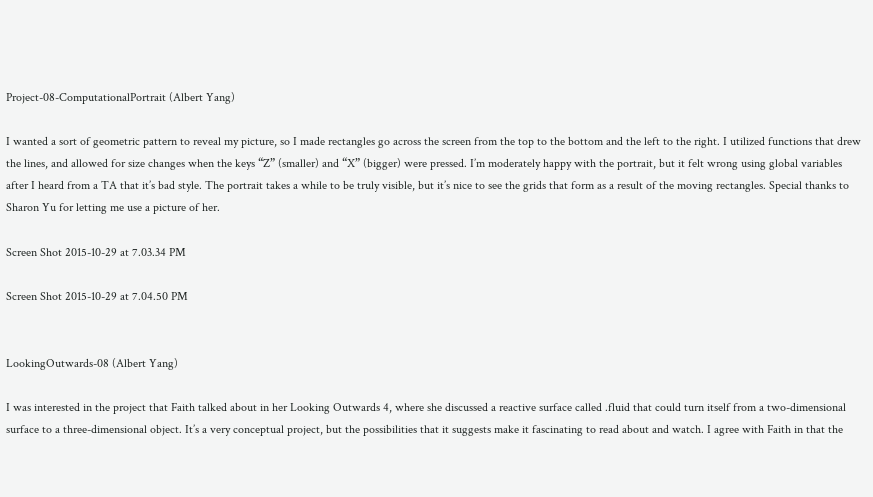Project-08-ComputationalPortrait (Albert Yang)

I wanted a sort of geometric pattern to reveal my picture, so I made rectangles go across the screen from the top to the bottom and the left to the right. I utilized functions that drew the lines, and allowed for size changes when the keys “Z” (smaller) and “X” (bigger) were pressed. I’m moderately happy with the portrait, but it felt wrong using global variables after I heard from a TA that it’s bad style. The portrait takes a while to be truly visible, but it’s nice to see the grids that form as a result of the moving rectangles. Special thanks to Sharon Yu for letting me use a picture of her.

Screen Shot 2015-10-29 at 7.03.34 PM

Screen Shot 2015-10-29 at 7.04.50 PM


LookingOutwards-08 (Albert Yang)

I was interested in the project that Faith talked about in her Looking Outwards 4, where she discussed a reactive surface called .fluid that could turn itself from a two-dimensional surface to a three-dimensional object. It’s a very conceptual project, but the possibilities that it suggests make it fascinating to read about and watch. I agree with Faith in that the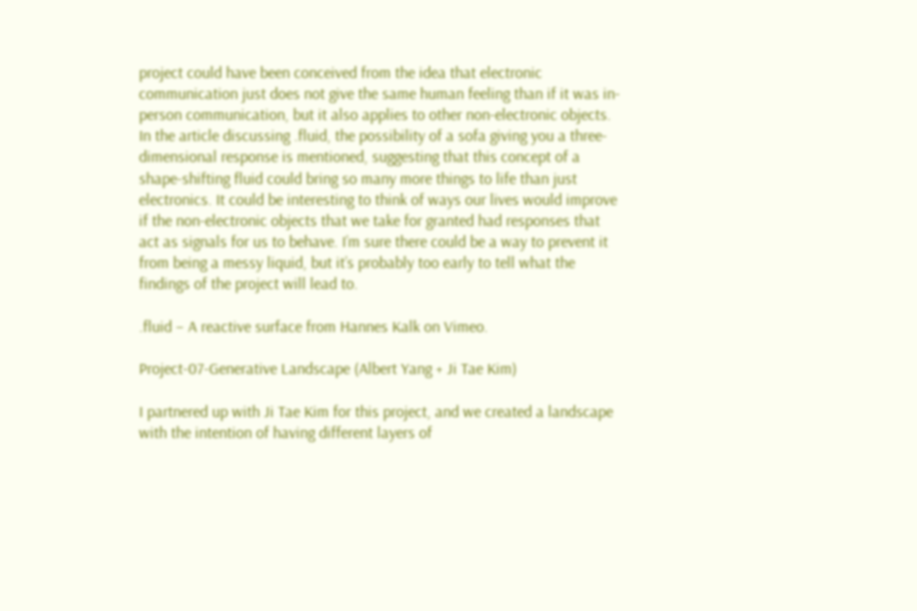project could have been conceived from the idea that electronic communication just does not give the same human feeling than if it was in-person communication, but it also applies to other non-electronic objects. In the article discussing .fluid, the possibility of a sofa giving you a three-dimensional response is mentioned, suggesting that this concept of a shape-shifting fluid could bring so many more things to life than just electronics. It could be interesting to think of ways our lives would improve if the non-electronic objects that we take for granted had responses that act as signals for us to behave. I’m sure there could be a way to prevent it from being a messy liquid, but it’s probably too early to tell what the findings of the project will lead to.

.fluid – A reactive surface from Hannes Kalk on Vimeo.

Project-07-Generative Landscape (Albert Yang + Ji Tae Kim)

I partnered up with Ji Tae Kim for this project, and we created a landscape with the intention of having different layers of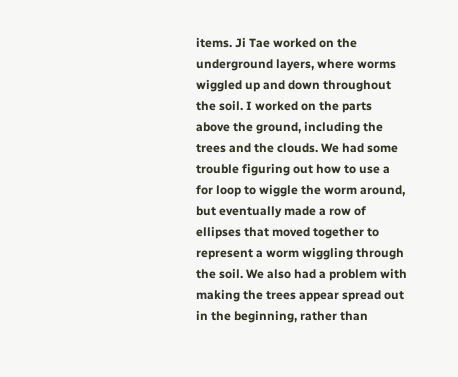items. Ji Tae worked on the underground layers, where worms wiggled up and down throughout the soil. I worked on the parts above the ground, including the trees and the clouds. We had some trouble figuring out how to use a for loop to wiggle the worm around, but eventually made a row of ellipses that moved together to represent a worm wiggling through the soil. We also had a problem with making the trees appear spread out in the beginning, rather than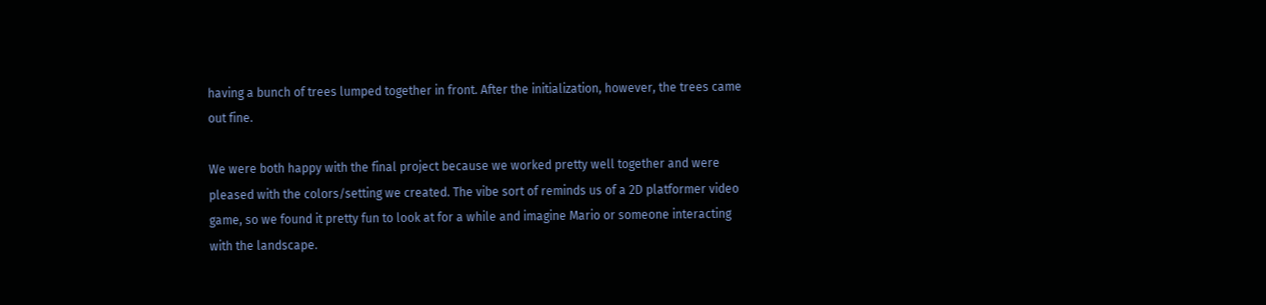having a bunch of trees lumped together in front. After the initialization, however, the trees came out fine.

We were both happy with the final project because we worked pretty well together and were pleased with the colors/setting we created. The vibe sort of reminds us of a 2D platformer video game, so we found it pretty fun to look at for a while and imagine Mario or someone interacting with the landscape.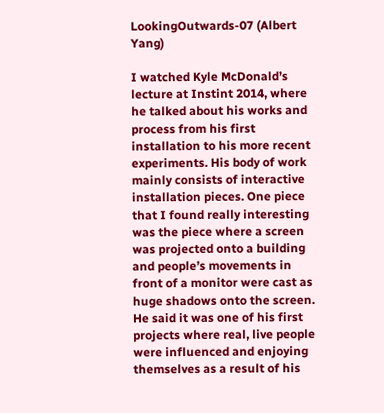LookingOutwards-07 (Albert Yang)

I watched Kyle McDonald’s lecture at Instint 2014, where he talked about his works and process from his first installation to his more recent experiments. His body of work mainly consists of interactive installation pieces. One piece that I found really interesting was the piece where a screen was projected onto a building and people’s movements in front of a monitor were cast as huge shadows onto the screen. He said it was one of his first projects where real, live people were influenced and enjoying themselves as a result of his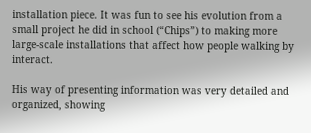installation piece. It was fun to see his evolution from a small project he did in school (“Chips”) to making more large-scale installations that affect how people walking by interact.

His way of presenting information was very detailed and organized, showing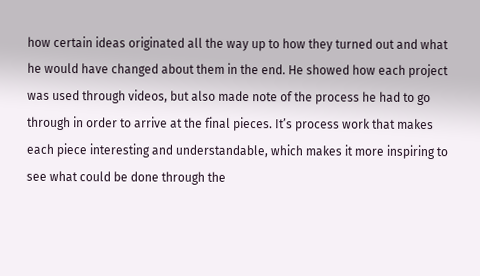how certain ideas originated all the way up to how they turned out and what he would have changed about them in the end. He showed how each project was used through videos, but also made note of the process he had to go through in order to arrive at the final pieces. It’s process work that makes each piece interesting and understandable, which makes it more inspiring to see what could be done through the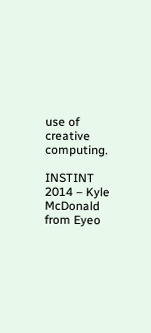use of creative computing.

INSTINT 2014 – Kyle McDonald from Eyeo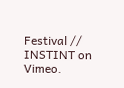Festival // INSTINT on Vimeo.